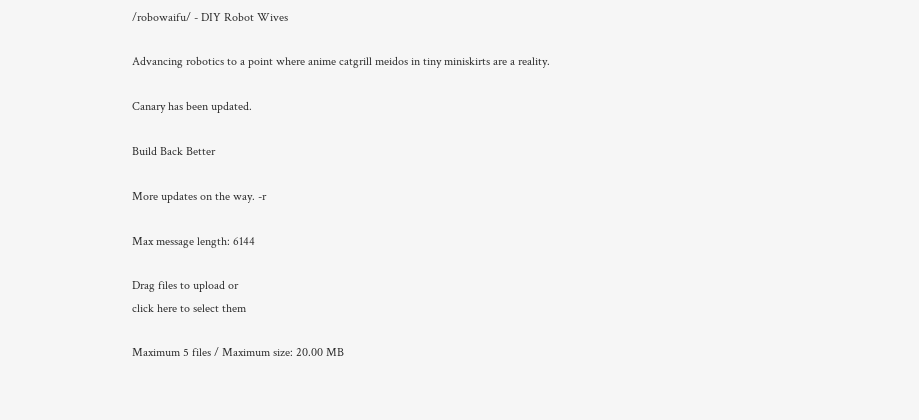/robowaifu/ - DIY Robot Wives

Advancing robotics to a point where anime catgrill meidos in tiny miniskirts are a reality.

Canary has been updated.

Build Back Better

More updates on the way. -r

Max message length: 6144

Drag files to upload or
click here to select them

Maximum 5 files / Maximum size: 20.00 MB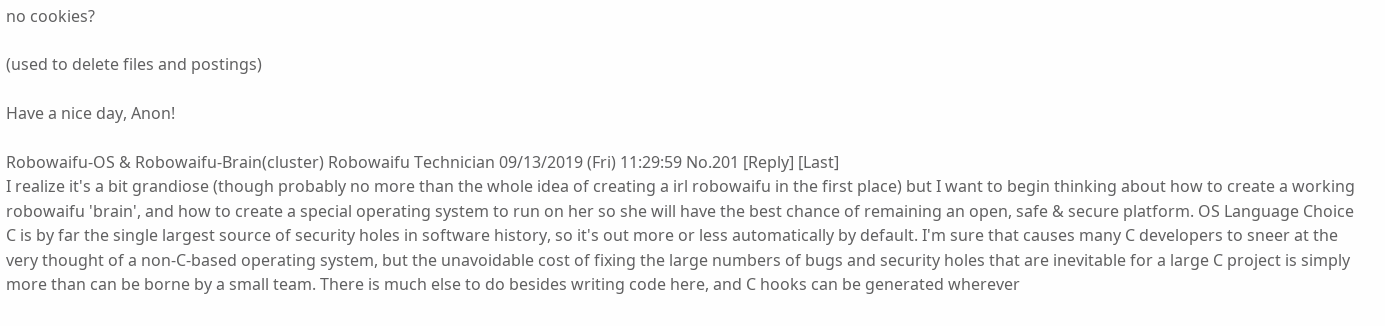no cookies?

(used to delete files and postings)

Have a nice day, Anon!

Robowaifu-OS & Robowaifu-Brain(cluster) Robowaifu Technician 09/13/2019 (Fri) 11:29:59 No.201 [Reply] [Last]
I realize it's a bit grandiose (though probably no more than the whole idea of creating a irl robowaifu in the first place) but I want to begin thinking about how to create a working robowaifu 'brain', and how to create a special operating system to run on her so she will have the best chance of remaining an open, safe & secure platform. OS Language Choice C is by far the single largest source of security holes in software history, so it's out more or less automatically by default. I'm sure that causes many C developers to sneer at the very thought of a non-C-based operating system, but the unavoidable cost of fixing the large numbers of bugs and security holes that are inevitable for a large C project is simply more than can be borne by a small team. There is much else to do besides writing code here, and C hooks can be generated wherever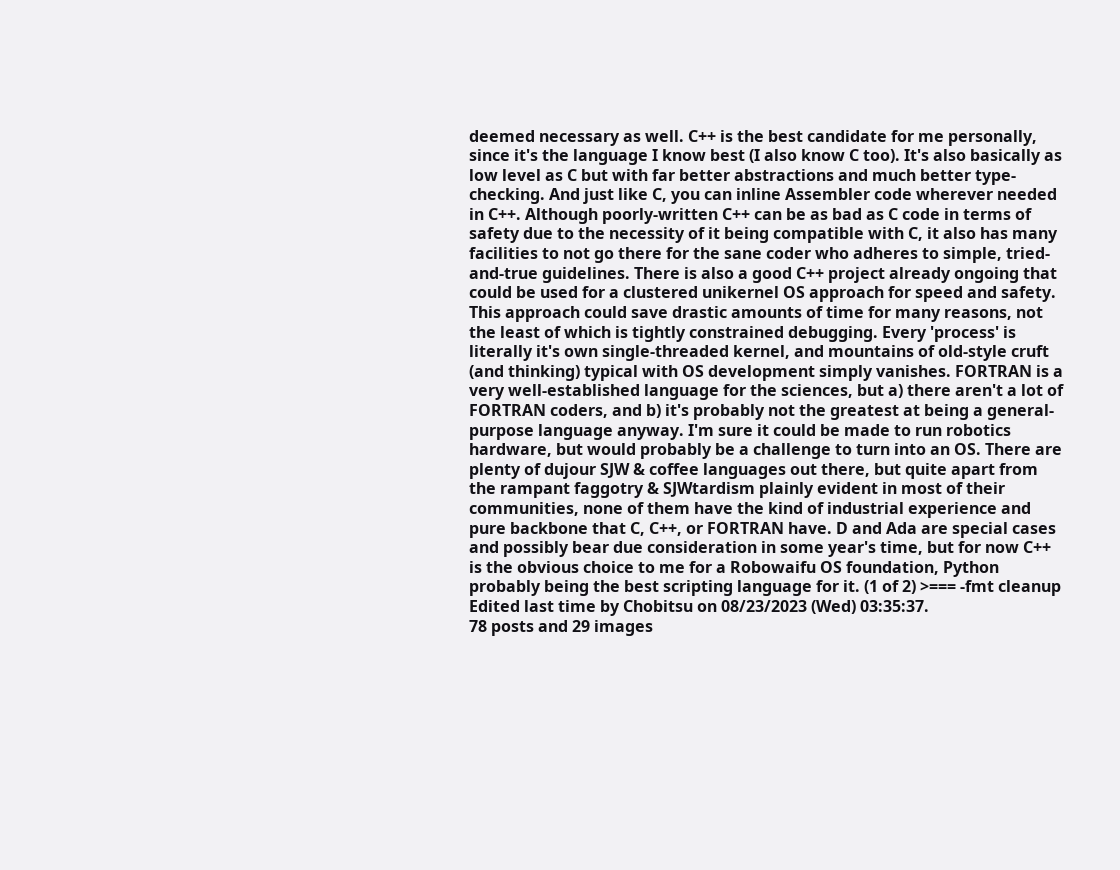deemed necessary as well. C++ is the best candidate for me personally, since it's the language I know best (I also know C too). It's also basically as low level as C but with far better abstractions and much better type-checking. And just like C, you can inline Assembler code wherever needed in C++. Although poorly-written C++ can be as bad as C code in terms of safety due to the necessity of it being compatible with C, it also has many facilities to not go there for the sane coder who adheres to simple, tried-and-true guidelines. There is also a good C++ project already ongoing that could be used for a clustered unikernel OS approach for speed and safety. This approach could save drastic amounts of time for many reasons, not the least of which is tightly constrained debugging. Every 'process' is literally it's own single-threaded kernel, and mountains of old-style cruft (and thinking) typical with OS development simply vanishes. FORTRAN is a very well-established language for the sciences, but a) there aren't a lot of FORTRAN coders, and b) it's probably not the greatest at being a general-purpose language anyway. I'm sure it could be made to run robotics hardware, but would probably be a challenge to turn into an OS. There are plenty of dujour SJW & coffee languages out there, but quite apart from the rampant faggotry & SJWtardism plainly evident in most of their communities, none of them have the kind of industrial experience and pure backbone that C, C++, or FORTRAN have. D and Ada are special cases and possibly bear due consideration in some year's time, but for now C++ is the obvious choice to me for a Robowaifu OS foundation, Python probably being the best scripting language for it. (1 of 2) >=== -fmt cleanup
Edited last time by Chobitsu on 08/23/2023 (Wed) 03:35:37.
78 posts and 29 images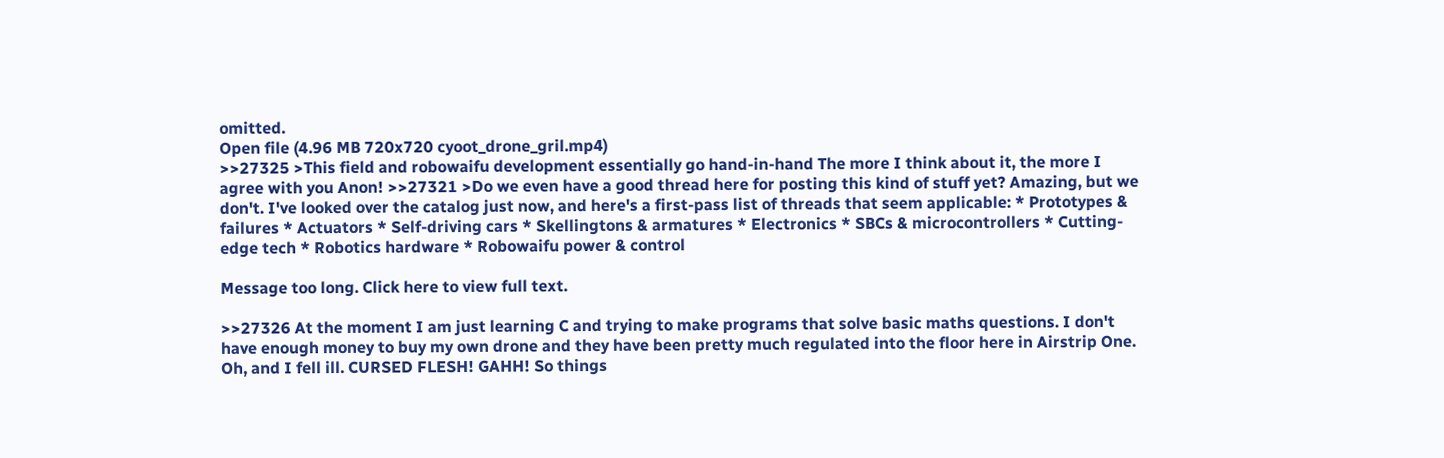omitted.
Open file (4.96 MB 720x720 cyoot_drone_gril.mp4)
>>27325 >This field and robowaifu development essentially go hand-in-hand The more I think about it, the more I agree with you Anon! >>27321 >Do we even have a good thread here for posting this kind of stuff yet? Amazing, but we don't. I've looked over the catalog just now, and here's a first-pass list of threads that seem applicable: * Prototypes & failures * Actuators * Self-driving cars * Skellingtons & armatures * Electronics * SBCs & microcontrollers * Cutting-edge tech * Robotics hardware * Robowaifu power & control

Message too long. Click here to view full text.

>>27326 At the moment I am just learning C and trying to make programs that solve basic maths questions. I don't have enough money to buy my own drone and they have been pretty much regulated into the floor here in Airstrip One. Oh, and I fell ill. CURSED FLESH! GAHH! So things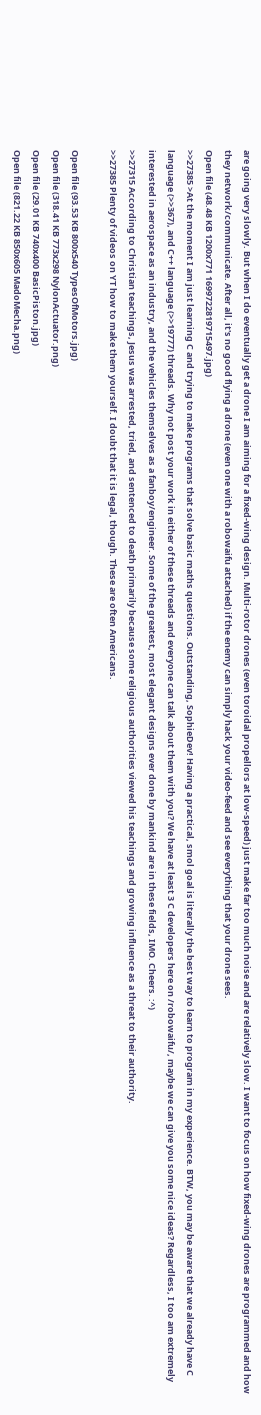are going very slowly. But when I do eventually get a drone I am aiming for a fixed-wing design. Multi-rotor drones (even toroidal propellors at low-speed) just make far too much noise and are relatively slow. I want to focus on how fixed-wing drones are programmed and how they network/communicate. After all, it's no good flying a drone (even one with a robowaifu attached) if the enemy can simply hack your video-feed and see everything that your drone sees.
Open file (48.48 KB 1200x771 1699722819715497.jpg)
>>27385 >At the moment I am just learning C and trying to make programs that solve basic maths questions. Outstanding, SophieDev! Having a practical, smol goal is literally the best way to learn to program in my experience. BTW, you may be aware that we already have C language (>>367), and C++ language (>>19777) threads. Why not post your work in either of these threads and everyone can talk about them with you? We have at least 3 C developers here on /robowaifu/, maybe we can give you some nice ideas? Regardless, I too am extremely interested in aerospace as an industry, and the vehicles themselves as a fanboy/engineer. Some of the greatest, most elegant designs ever done by mankind are in these fields, IMO. Cheers. :^)
>>27315 According to Christian teachings, Jesus was arrested, tried, and sentenced to death primarily because some religious authorities viewed his teachings and growing influence as a threat to their authority.
>>27385 Plenty of videos on YT how to make them yourself. I doubt that it is legal, though. These are often Americans.

Open file (93.53 KB 800x540 TypesOfMotors.jpg)
Open file (318.41 KB 773x298 NylonActuator.png)
Open file (29.01 KB 740x400 BasicPiston.jpg)
Open file (821.22 KB 850x605 MadoMecha.png)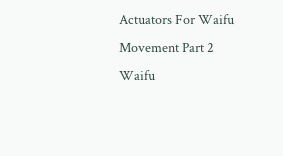Actuators For Waifu Movement Part 2 Waifu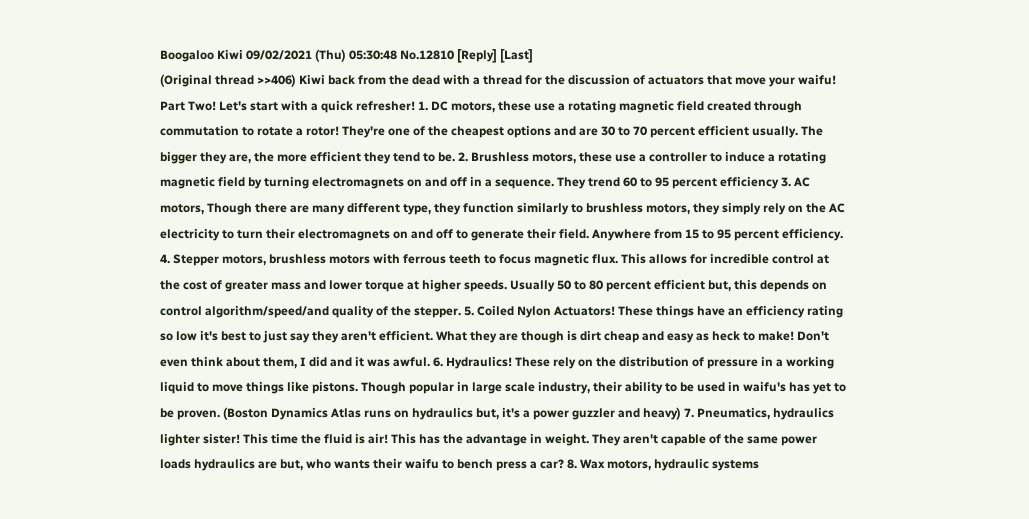Boogaloo Kiwi 09/02/2021 (Thu) 05:30:48 No.12810 [Reply] [Last]
(Original thread >>406) Kiwi back from the dead with a thread for the discussion of actuators that move your waifu! Part Two! Let's start with a quick refresher! 1. DC motors, these use a rotating magnetic field created through commutation to rotate a rotor! They're one of the cheapest options and are 30 to 70 percent efficient usually. The bigger they are, the more efficient they tend to be. 2. Brushless motors, these use a controller to induce a rotating magnetic field by turning electromagnets on and off in a sequence. They trend 60 to 95 percent efficiency 3. AC motors, Though there are many different type, they function similarly to brushless motors, they simply rely on the AC electricity to turn their electromagnets on and off to generate their field. Anywhere from 15 to 95 percent efficiency. 4. Stepper motors, brushless motors with ferrous teeth to focus magnetic flux. This allows for incredible control at the cost of greater mass and lower torque at higher speeds. Usually 50 to 80 percent efficient but, this depends on control algorithm/speed/and quality of the stepper. 5. Coiled Nylon Actuators! These things have an efficiency rating so low it's best to just say they aren't efficient. What they are though is dirt cheap and easy as heck to make! Don't even think about them, I did and it was awful. 6. Hydraulics! These rely on the distribution of pressure in a working liquid to move things like pistons. Though popular in large scale industry, their ability to be used in waifu's has yet to be proven. (Boston Dynamics Atlas runs on hydraulics but, it's a power guzzler and heavy) 7. Pneumatics, hydraulics lighter sister! This time the fluid is air! This has the advantage in weight. They aren't capable of the same power loads hydraulics are but, who wants their waifu to bench press a car? 8. Wax motors, hydraulic systems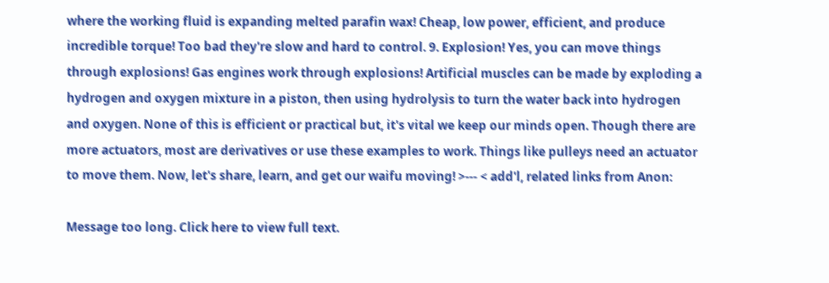where the working fluid is expanding melted parafin wax! Cheap, low power, efficient, and produce incredible torque! Too bad they're slow and hard to control. 9. Explosion! Yes, you can move things through explosions! Gas engines work through explosions! Artificial muscles can be made by exploding a hydrogen and oxygen mixture in a piston, then using hydrolysis to turn the water back into hydrogen and oxygen. None of this is efficient or practical but, it's vital we keep our minds open. Though there are more actuators, most are derivatives or use these examples to work. Things like pulleys need an actuator to move them. Now, let's share, learn, and get our waifu moving! >--- < add'l, related links from Anon:

Message too long. Click here to view full text.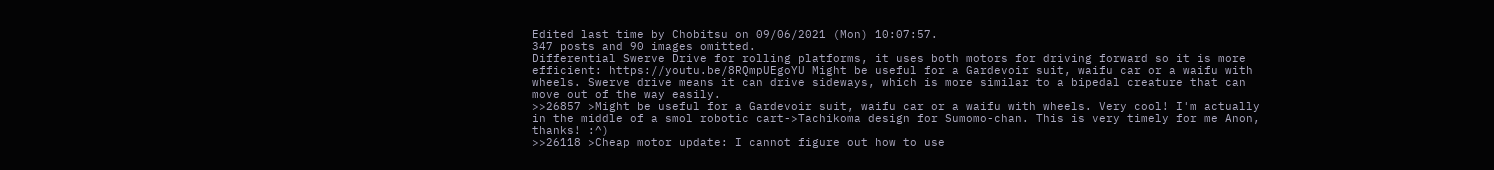Edited last time by Chobitsu on 09/06/2021 (Mon) 10:07:57.
347 posts and 90 images omitted.
Differential Swerve Drive for rolling platforms, it uses both motors for driving forward so it is more efficient: https://youtu.be/8RQmpUEgoYU Might be useful for a Gardevoir suit, waifu car or a waifu with wheels. Swerve drive means it can drive sideways, which is more similar to a bipedal creature that can move out of the way easily.
>>26857 >Might be useful for a Gardevoir suit, waifu car or a waifu with wheels. Very cool! I'm actually in the middle of a smol robotic cart->Tachikoma design for Sumomo-chan. This is very timely for me Anon, thanks! :^)
>>26118 >Cheap motor update: I cannot figure out how to use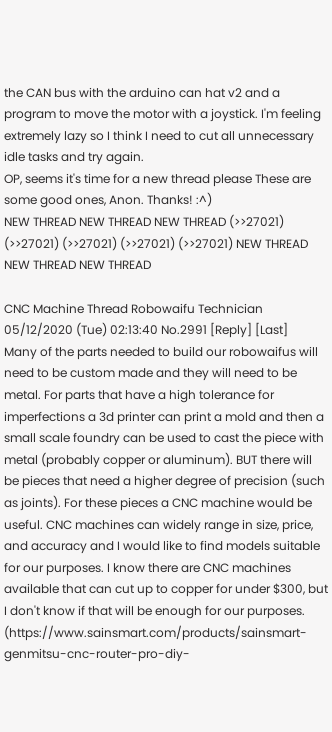the CAN bus with the arduino can hat v2 and a program to move the motor with a joystick. I'm feeling extremely lazy so I think I need to cut all unnecessary idle tasks and try again.
OP, seems it's time for a new thread please These are some good ones, Anon. Thanks! :^)
NEW THREAD NEW THREAD NEW THREAD (>>27021) (>>27021) (>>27021) (>>27021) (>>27021) NEW THREAD NEW THREAD NEW THREAD

CNC Machine Thread Robowaifu Technician 05/12/2020 (Tue) 02:13:40 No.2991 [Reply] [Last]
Many of the parts needed to build our robowaifus will need to be custom made and they will need to be metal. For parts that have a high tolerance for imperfections a 3d printer can print a mold and then a small scale foundry can be used to cast the piece with metal (probably copper or aluminum). BUT there will be pieces that need a higher degree of precision (such as joints). For these pieces a CNC machine would be useful. CNC machines can widely range in size, price, and accuracy and I would like to find models suitable for our purposes. I know there are CNC machines available that can cut up to copper for under $300, but I don't know if that will be enough for our purposes. (https://www.sainsmart.com/products/sainsmart-genmitsu-cnc-router-pro-diy-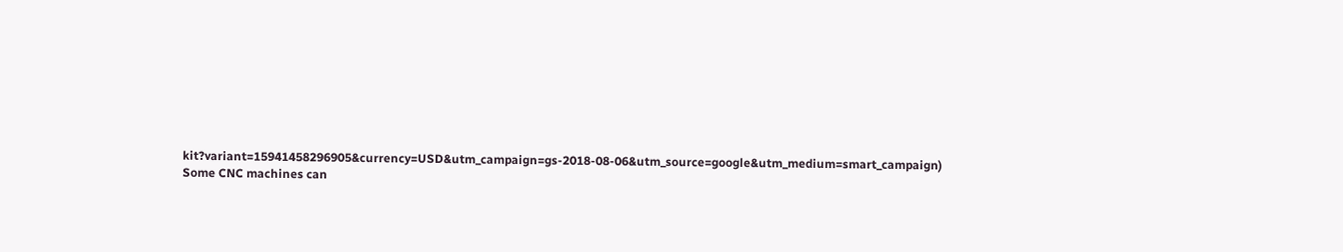kit?variant=15941458296905&currency=USD&utm_campaign=gs-2018-08-06&utm_source=google&utm_medium=smart_campaign) Some CNC machines can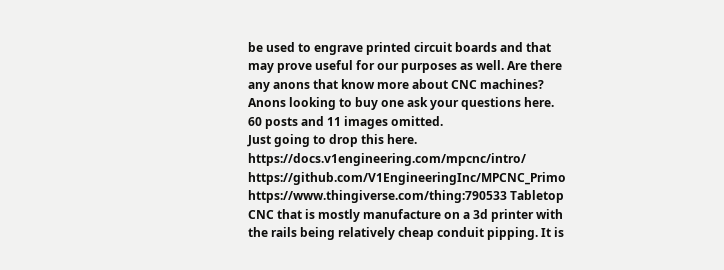be used to engrave printed circuit boards and that may prove useful for our purposes as well. Are there any anons that know more about CNC machines? Anons looking to buy one ask your questions here.
60 posts and 11 images omitted.
Just going to drop this here. https://docs.v1engineering.com/mpcnc/intro/ https://github.com/V1EngineeringInc/MPCNC_Primo https://www.thingiverse.com/thing:790533 Tabletop CNC that is mostly manufacture on a 3d printer with the rails being relatively cheap conduit pipping. It is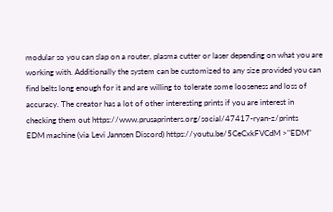modular so you can slap on a router, plasma cutter or laser depending on what you are working with. Additionally the system can be customized to any size provided you can find belts long enough for it and are willing to tolerate some looseness and loss of accuracy. The creator has a lot of other interesting prints if you are interest in checking them out https://www.prusaprinters.org/social/47417-ryan-z/prints
EDM machine (via Levi Jannsen Discord) https://youtu.be/5CeCxkFVCdM >"EDM"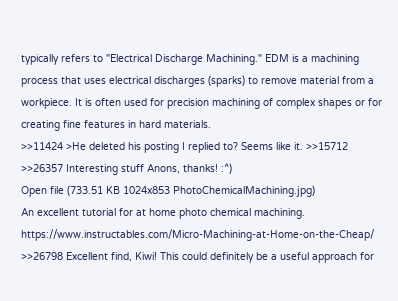typically refers to "Electrical Discharge Machining." EDM is a machining process that uses electrical discharges (sparks) to remove material from a workpiece. It is often used for precision machining of complex shapes or for creating fine features in hard materials.
>>11424 >He deleted his posting I replied to? Seems like it. >>15712 >>26357 Interesting stuff Anons, thanks! :^)
Open file (733.51 KB 1024x853 PhotoChemicalMachining.jpg)
An excellent tutorial for at home photo chemical machining. https://www.instructables.com/Micro-Machining-at-Home-on-the-Cheap/
>>26798 Excellent find, Kiwi! This could definitely be a useful approach for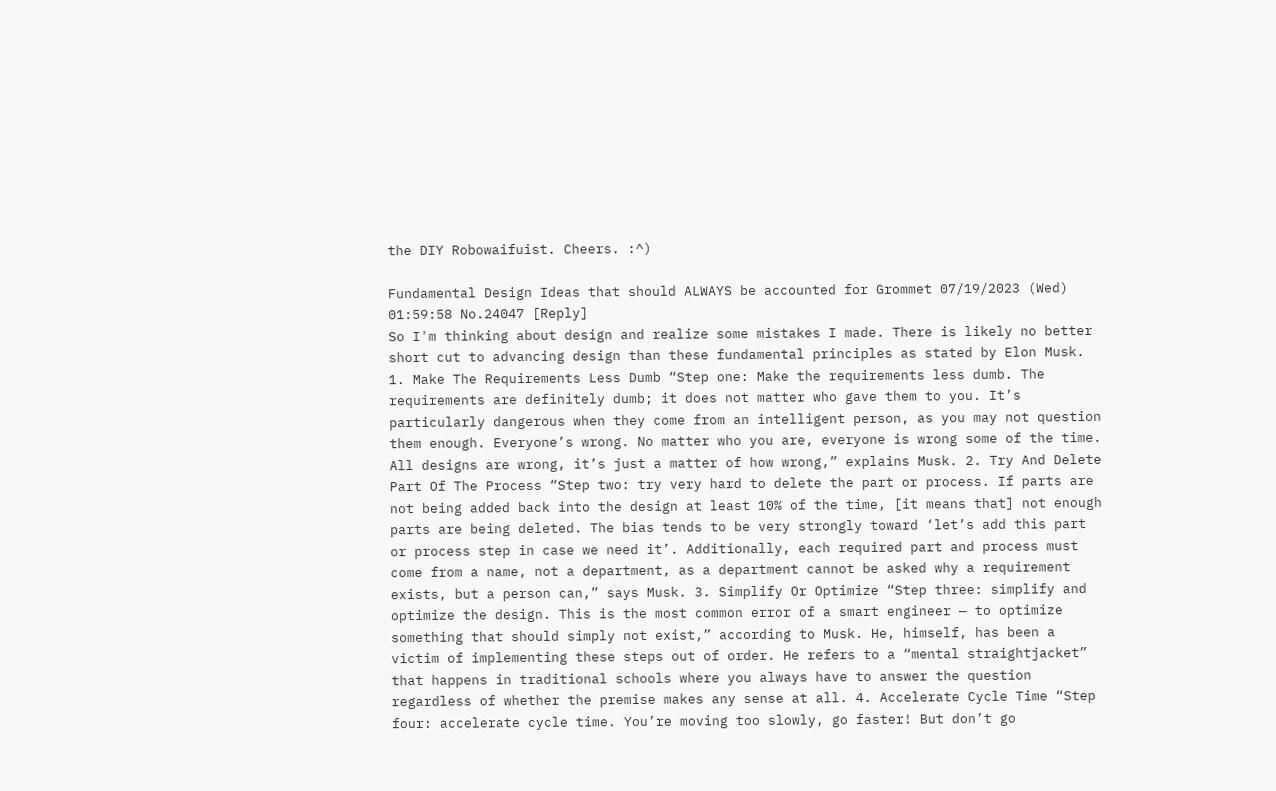the DIY Robowaifuist. Cheers. :^)

Fundamental Design Ideas that should ALWAYS be accounted for Grommet 07/19/2023 (Wed) 01:59:58 No.24047 [Reply]
So I'm thinking about design and realize some mistakes I made. There is likely no better short cut to advancing design than these fundamental principles as stated by Elon Musk. 1. Make The Requirements Less Dumb “Step one: Make the requirements less dumb. The requirements are definitely dumb; it does not matter who gave them to you. It’s particularly dangerous when they come from an intelligent person, as you may not question them enough. Everyone’s wrong. No matter who you are, everyone is wrong some of the time. All designs are wrong, it’s just a matter of how wrong,” explains Musk. 2. Try And Delete Part Of The Process “Step two: try very hard to delete the part or process. If parts are not being added back into the design at least 10% of the time, [it means that] not enough parts are being deleted. The bias tends to be very strongly toward ‘let’s add this part or process step in case we need it’. Additionally, each required part and process must come from a name, not a department, as a department cannot be asked why a requirement exists, but a person can,” says Musk. 3. Simplify Or Optimize “Step three: simplify and optimize the design. This is the most common error of a smart engineer — to optimize something that should simply not exist,” according to Musk. He, himself, has been a victim of implementing these steps out of order. He refers to a “mental straightjacket” that happens in traditional schools where you always have to answer the question regardless of whether the premise makes any sense at all. 4. Accelerate Cycle Time “Step four: accelerate cycle time. You’re moving too slowly, go faster! But don’t go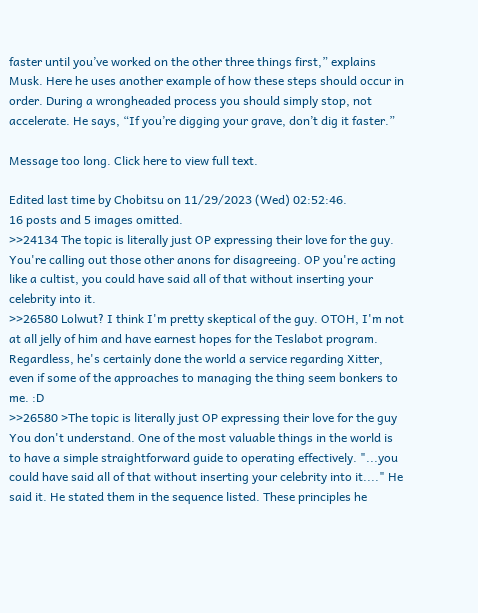faster until you’ve worked on the other three things first,” explains Musk. Here he uses another example of how these steps should occur in order. During a wrongheaded process you should simply stop, not accelerate. He says, “If you’re digging your grave, don’t dig it faster.”

Message too long. Click here to view full text.

Edited last time by Chobitsu on 11/29/2023 (Wed) 02:52:46.
16 posts and 5 images omitted.
>>24134 The topic is literally just OP expressing their love for the guy. You're calling out those other anons for disagreeing. OP you're acting like a cultist, you could have said all of that without inserting your celebrity into it.
>>26580 Lolwut? I think I'm pretty skeptical of the guy. OTOH, I'm not at all jelly of him and have earnest hopes for the Teslabot program. Regardless, he's certainly done the world a service regarding Xitter, even if some of the approaches to managing the thing seem bonkers to me. :D
>>26580 >The topic is literally just OP expressing their love for the guy You don't understand. One of the most valuable things in the world is to have a simple straightforward guide to operating effectively. "...you could have said all of that without inserting your celebrity into it...." He said it. He stated them in the sequence listed. These principles he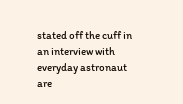stated off the cuff in an interview with everyday astronaut are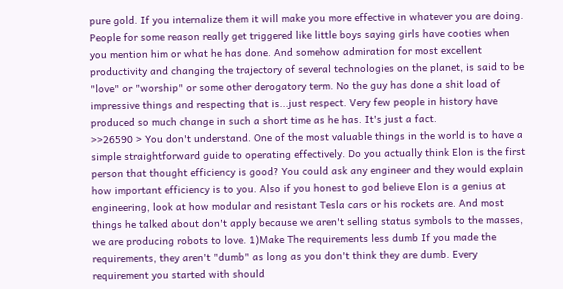pure gold. If you internalize them it will make you more effective in whatever you are doing. People for some reason really get triggered like little boys saying girls have cooties when you mention him or what he has done. And somehow admiration for most excellent productivity and changing the trajectory of several technologies on the planet, is said to be "love" or "worship" or some other derogatory term. No the guy has done a shit load of impressive things and respecting that is...just respect. Very few people in history have produced so much change in such a short time as he has. It's just a fact.
>>26590 > You don't understand. One of the most valuable things in the world is to have a simple straightforward guide to operating effectively. Do you actually think Elon is the first person that thought efficiency is good? You could ask any engineer and they would explain how important efficiency is to you. Also if you honest to god believe Elon is a genius at engineering, look at how modular and resistant Tesla cars or his rockets are. And most things he talked about don't apply because we aren't selling status symbols to the masses, we are producing robots to love. 1)Make The requirements less dumb If you made the requirements, they aren't "dumb" as long as you don't think they are dumb. Every requirement you started with should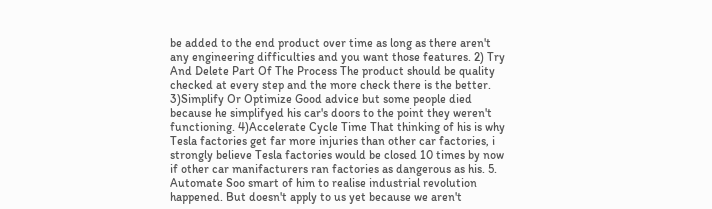be added to the end product over time as long as there aren't any engineering difficulties and you want those features. 2) Try And Delete Part Of The Process The product should be quality checked at every step and the more check there is the better. 3)Simplify Or Optimize Good advice but some people died because he simplifyed his car's doors to the point they weren't functioning. 4)Accelerate Cycle Time That thinking of his is why Tesla factories get far more injuries than other car factories, i strongly believe Tesla factories would be closed 10 times by now if other car manifacturers ran factories as dangerous as his. 5. Automate Soo smart of him to realise industrial revolution happened. But doesn't apply to us yet because we aren't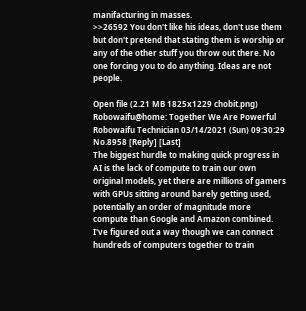manifacturing in masses.
>>26592 You don't like his ideas, don't use them but don't pretend that stating them is worship or any of the other stuff you throw out there. No one forcing you to do anything. Ideas are not people.

Open file (2.21 MB 1825x1229 chobit.png)
Robowaifu@home: Together We Are Powerful Robowaifu Technician 03/14/2021 (Sun) 09:30:29 No.8958 [Reply] [Last]
The biggest hurdle to making quick progress in AI is the lack of compute to train our own original models, yet there are millions of gamers with GPUs sitting around barely getting used, potentially an order of magnitude more compute than Google and Amazon combined. I've figured out a way though we can connect hundreds of computers together to train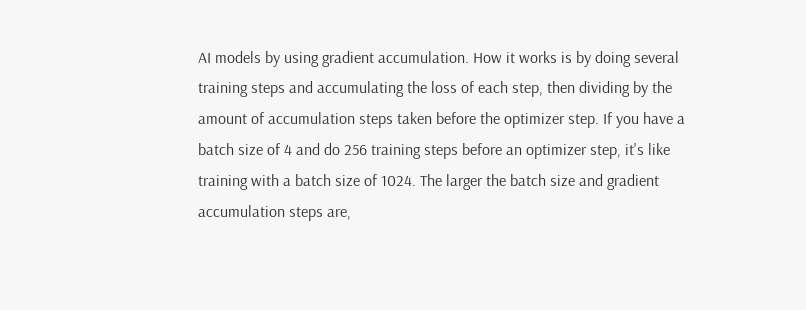AI models by using gradient accumulation. How it works is by doing several training steps and accumulating the loss of each step, then dividing by the amount of accumulation steps taken before the optimizer step. If you have a batch size of 4 and do 256 training steps before an optimizer step, it's like training with a batch size of 1024. The larger the batch size and gradient accumulation steps are,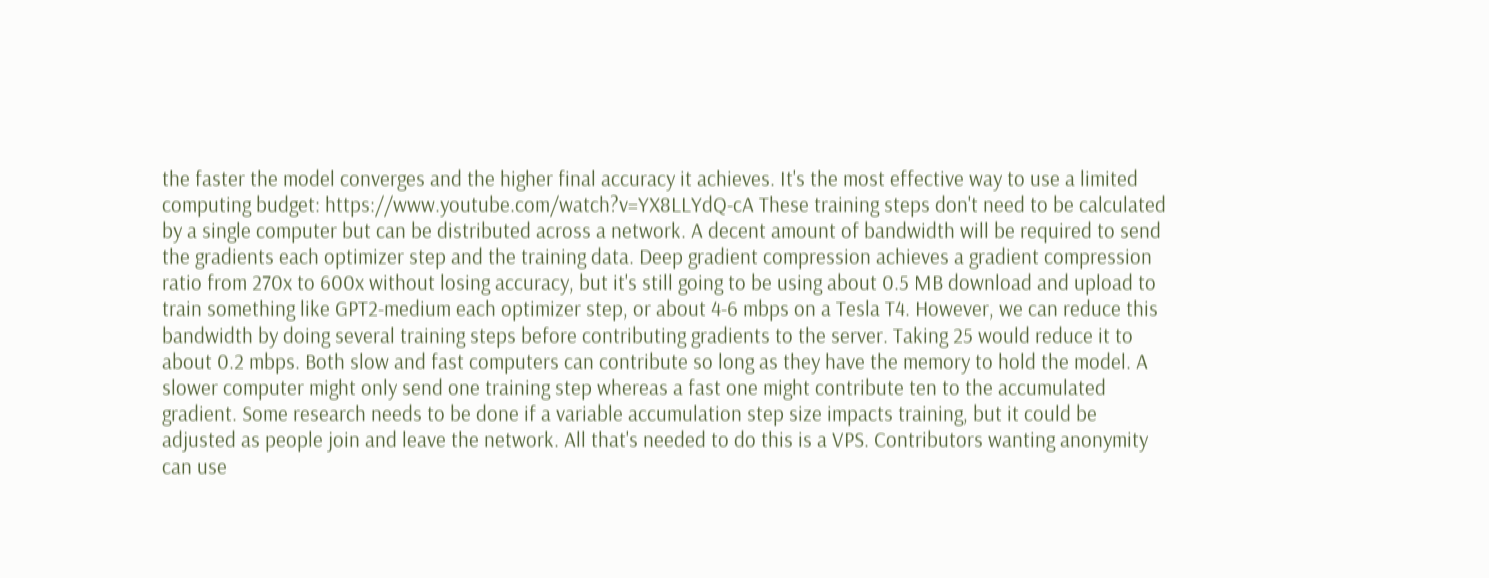the faster the model converges and the higher final accuracy it achieves. It's the most effective way to use a limited computing budget: https://www.youtube.com/watch?v=YX8LLYdQ-cA These training steps don't need to be calculated by a single computer but can be distributed across a network. A decent amount of bandwidth will be required to send the gradients each optimizer step and the training data. Deep gradient compression achieves a gradient compression ratio from 270x to 600x without losing accuracy, but it's still going to be using about 0.5 MB download and upload to train something like GPT2-medium each optimizer step, or about 4-6 mbps on a Tesla T4. However, we can reduce this bandwidth by doing several training steps before contributing gradients to the server. Taking 25 would reduce it to about 0.2 mbps. Both slow and fast computers can contribute so long as they have the memory to hold the model. A slower computer might only send one training step whereas a fast one might contribute ten to the accumulated gradient. Some research needs to be done if a variable accumulation step size impacts training, but it could be adjusted as people join and leave the network. All that's needed to do this is a VPS. Contributors wanting anonymity can use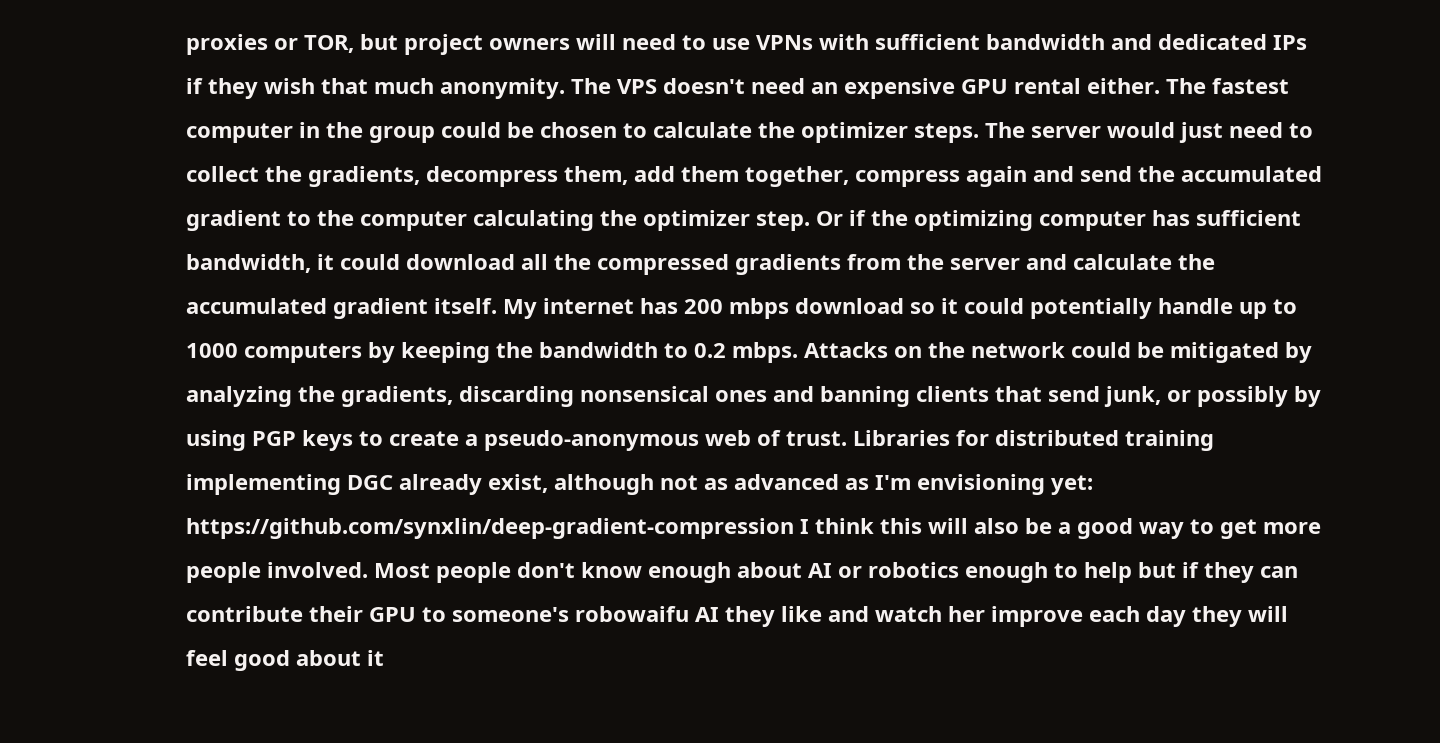proxies or TOR, but project owners will need to use VPNs with sufficient bandwidth and dedicated IPs if they wish that much anonymity. The VPS doesn't need an expensive GPU rental either. The fastest computer in the group could be chosen to calculate the optimizer steps. The server would just need to collect the gradients, decompress them, add them together, compress again and send the accumulated gradient to the computer calculating the optimizer step. Or if the optimizing computer has sufficient bandwidth, it could download all the compressed gradients from the server and calculate the accumulated gradient itself. My internet has 200 mbps download so it could potentially handle up to 1000 computers by keeping the bandwidth to 0.2 mbps. Attacks on the network could be mitigated by analyzing the gradients, discarding nonsensical ones and banning clients that send junk, or possibly by using PGP keys to create a pseudo-anonymous web of trust. Libraries for distributed training implementing DGC already exist, although not as advanced as I'm envisioning yet: https://github.com/synxlin/deep-gradient-compression I think this will also be a good way to get more people involved. Most people don't know enough about AI or robotics enough to help but if they can contribute their GPU to someone's robowaifu AI they like and watch her improve each day they will feel good about it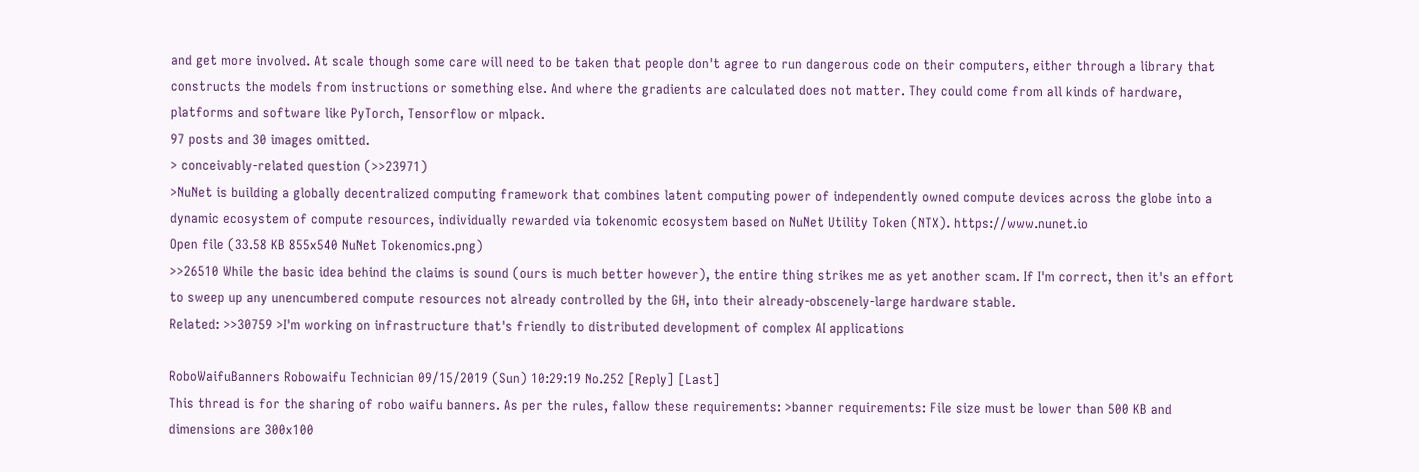and get more involved. At scale though some care will need to be taken that people don't agree to run dangerous code on their computers, either through a library that constructs the models from instructions or something else. And where the gradients are calculated does not matter. They could come from all kinds of hardware, platforms and software like PyTorch, Tensorflow or mlpack.
97 posts and 30 images omitted.
> conceivably-related question (>>23971)
>NuNet is building a globally decentralized computing framework that combines latent computing power of independently owned compute devices across the globe into a dynamic ecosystem of compute resources, individually rewarded via tokenomic ecosystem based on NuNet Utility Token (NTX). https://www.nunet.io
Open file (33.58 KB 855x540 NuNet Tokenomics.png)
>>26510 While the basic idea behind the claims is sound (ours is much better however), the entire thing strikes me as yet another scam. If I'm correct, then it's an effort to sweep up any unencumbered compute resources not already controlled by the GH, into their already-obscenely-large hardware stable.
Related: >>30759 >I'm working on infrastructure that's friendly to distributed development of complex AI applications

RoboWaifuBanners Robowaifu Technician 09/15/2019 (Sun) 10:29:19 No.252 [Reply] [Last]
This thread is for the sharing of robo waifu banners. As per the rules, fallow these requirements: >banner requirements: File size must be lower than 500 KB and dimensions are 300x100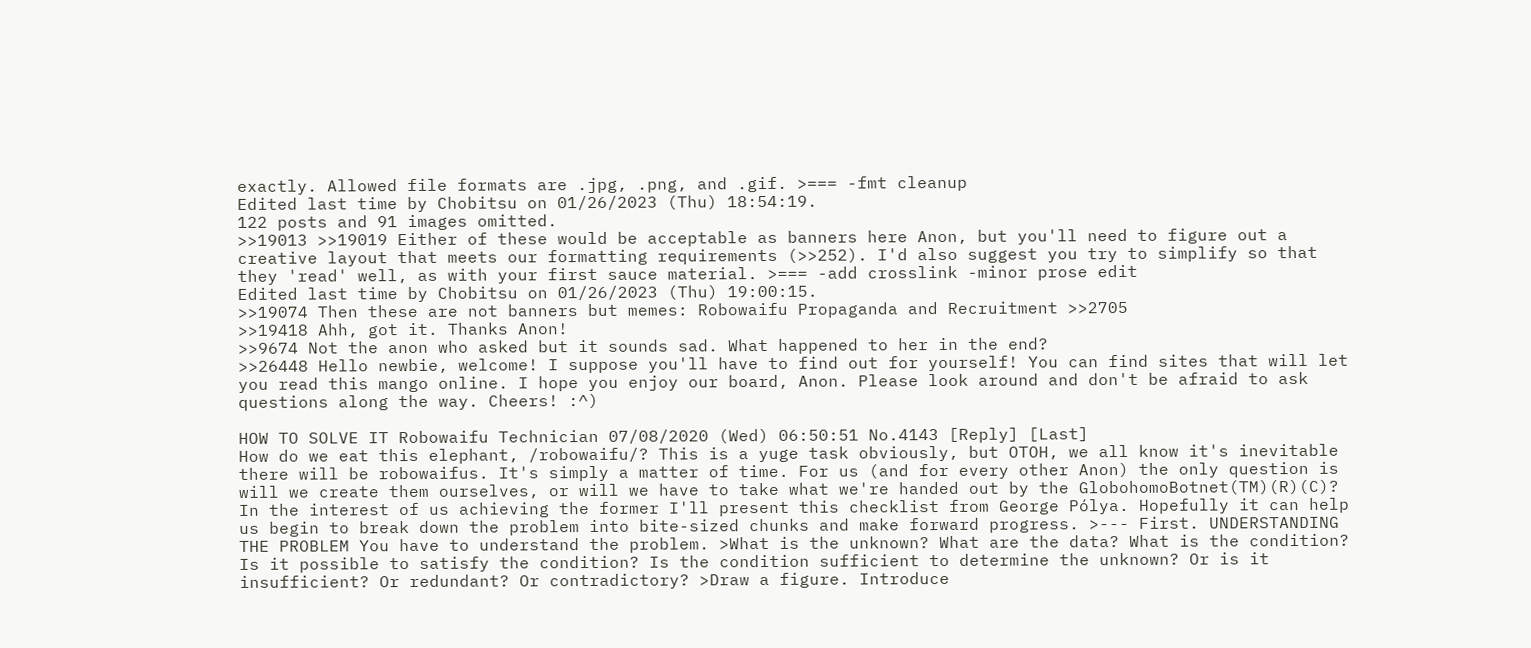exactly. Allowed file formats are .jpg, .png, and .gif. >=== -fmt cleanup
Edited last time by Chobitsu on 01/26/2023 (Thu) 18:54:19.
122 posts and 91 images omitted.
>>19013 >>19019 Either of these would be acceptable as banners here Anon, but you'll need to figure out a creative layout that meets our formatting requirements (>>252). I'd also suggest you try to simplify so that they 'read' well, as with your first sauce material. >=== -add crosslink -minor prose edit
Edited last time by Chobitsu on 01/26/2023 (Thu) 19:00:15.
>>19074 Then these are not banners but memes: Robowaifu Propaganda and Recruitment >>2705
>>19418 Ahh, got it. Thanks Anon!
>>9674 Not the anon who asked but it sounds sad. What happened to her in the end?
>>26448 Hello newbie, welcome! I suppose you'll have to find out for yourself! You can find sites that will let you read this mango online. I hope you enjoy our board, Anon. Please look around and don't be afraid to ask questions along the way. Cheers! :^)

HOW TO SOLVE IT Robowaifu Technician 07/08/2020 (Wed) 06:50:51 No.4143 [Reply] [Last]
How do we eat this elephant, /robowaifu/? This is a yuge task obviously, but OTOH, we all know it's inevitable there will be robowaifus. It's simply a matter of time. For us (and for every other Anon) the only question is will we create them ourselves, or will we have to take what we're handed out by the GlobohomoBotnet(TM)(R)(C)? In the interest of us achieving the former I'll present this checklist from George Pólya. Hopefully it can help us begin to break down the problem into bite-sized chunks and make forward progress. >--- First. UNDERSTANDING THE PROBLEM You have to understand the problem. >What is the unknown? What are the data? What is the condition? Is it possible to satisfy the condition? Is the condition sufficient to determine the unknown? Or is it insufficient? Or redundant? Or contradictory? >Draw a figure. Introduce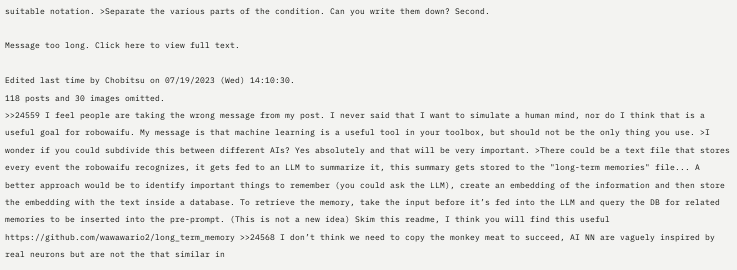suitable notation. >Separate the various parts of the condition. Can you write them down? Second.

Message too long. Click here to view full text.

Edited last time by Chobitsu on 07/19/2023 (Wed) 14:10:30.
118 posts and 30 images omitted.
>>24559 I feel people are taking the wrong message from my post. I never said that I want to simulate a human mind, nor do I think that is a useful goal for robowaifu. My message is that machine learning is a useful tool in your toolbox, but should not be the only thing you use. >I wonder if you could subdivide this between different AIs? Yes absolutely and that will be very important. >There could be a text file that stores every event the robowaifu recognizes, it gets fed to an LLM to summarize it, this summary gets stored to the "long-term memories" file... A better approach would be to identify important things to remember (you could ask the LLM), create an embedding of the information and then store the embedding with the text inside a database. To retrieve the memory, take the input before it’s fed into the LLM and query the DB for related memories to be inserted into the pre-prompt. (This is not a new idea) Skim this readme, I think you will find this useful https://github.com/wawawario2/long_term_memory >>24568 I don’t think we need to copy the monkey meat to succeed, AI NN are vaguely inspired by real neurons but are not the that similar in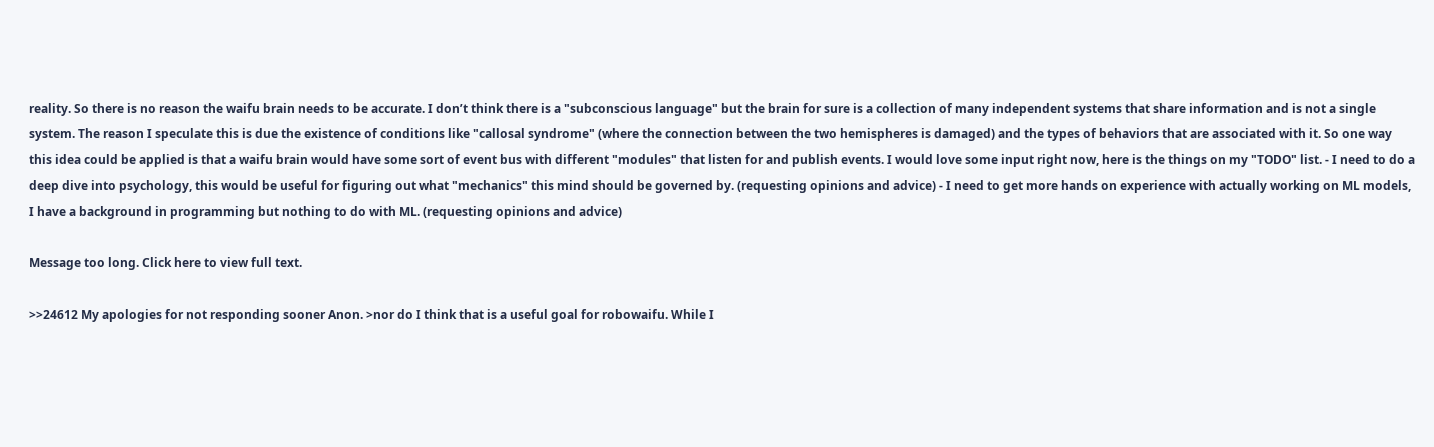reality. So there is no reason the waifu brain needs to be accurate. I don’t think there is a "subconscious language" but the brain for sure is a collection of many independent systems that share information and is not a single system. The reason I speculate this is due the existence of conditions like "callosal syndrome" (where the connection between the two hemispheres is damaged) and the types of behaviors that are associated with it. So one way this idea could be applied is that a waifu brain would have some sort of event bus with different "modules" that listen for and publish events. I would love some input right now, here is the things on my "TODO" list. - I need to do a deep dive into psychology, this would be useful for figuring out what "mechanics" this mind should be governed by. (requesting opinions and advice) - I need to get more hands on experience with actually working on ML models, I have a background in programming but nothing to do with ML. (requesting opinions and advice)

Message too long. Click here to view full text.

>>24612 My apologies for not responding sooner Anon. >nor do I think that is a useful goal for robowaifu. While I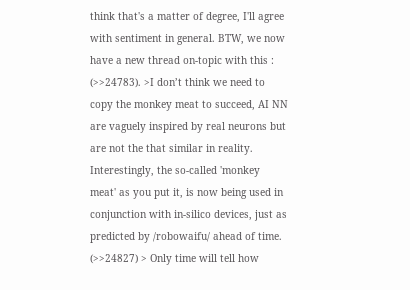think that's a matter of degree, I'll agree with sentiment in general. BTW, we now have a new thread on-topic with this : (>>24783). >I don’t think we need to copy the monkey meat to succeed, AI NN are vaguely inspired by real neurons but are not the that similar in reality. Interestingly, the so-called 'monkey meat' as you put it, is now being used in conjunction with in-silico devices, just as predicted by /robowaifu/ ahead of time. (>>24827) > Only time will tell how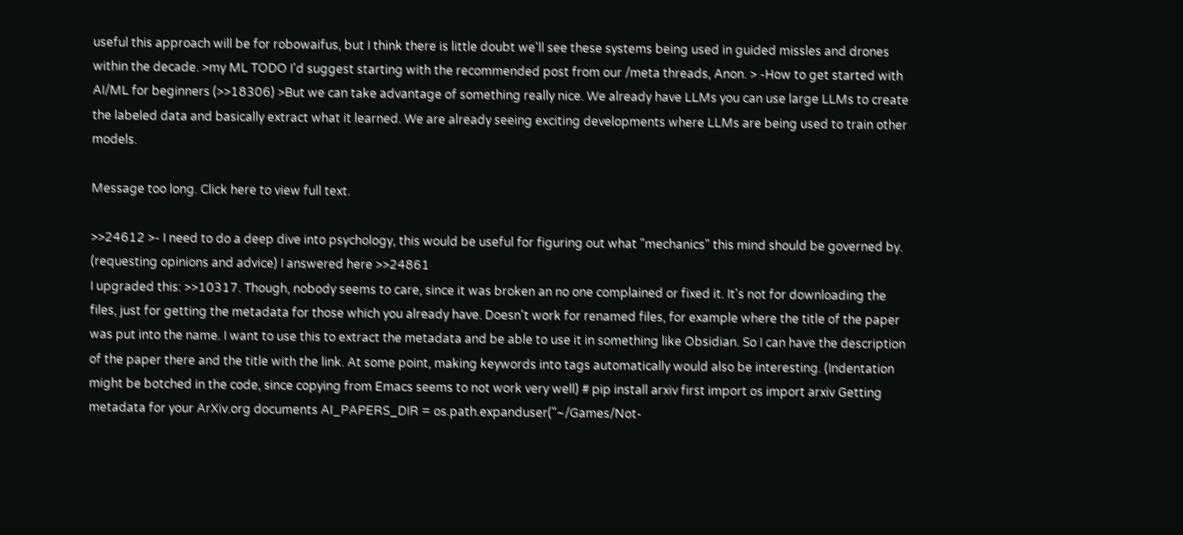useful this approach will be for robowaifus, but I think there is little doubt we'll see these systems being used in guided missles and drones within the decade. >my ML TODO I'd suggest starting with the recommended post from our /meta threads, Anon. > -How to get started with AI/ML for beginners (>>18306) >But we can take advantage of something really nice. We already have LLMs you can use large LLMs to create the labeled data and basically extract what it learned. We are already seeing exciting developments where LLMs are being used to train other models.

Message too long. Click here to view full text.

>>24612 >- I need to do a deep dive into psychology, this would be useful for figuring out what "mechanics" this mind should be governed by. (requesting opinions and advice) I answered here >>24861
I upgraded this: >>10317. Though, nobody seems to care, since it was broken an no one complained or fixed it. It's not for downloading the files, just for getting the metadata for those which you already have. Doesn't work for renamed files, for example where the title of the paper was put into the name. I want to use this to extract the metadata and be able to use it in something like Obsidian. So I can have the description of the paper there and the title with the link. At some point, making keywords into tags automatically would also be interesting. (Indentation might be botched in the code, since copying from Emacs seems to not work very well) # pip install arxiv first import os import arxiv Getting metadata for your ArXiv.org documents AI_PAPERS_DIR = os.path.expanduser("~/Games/Not-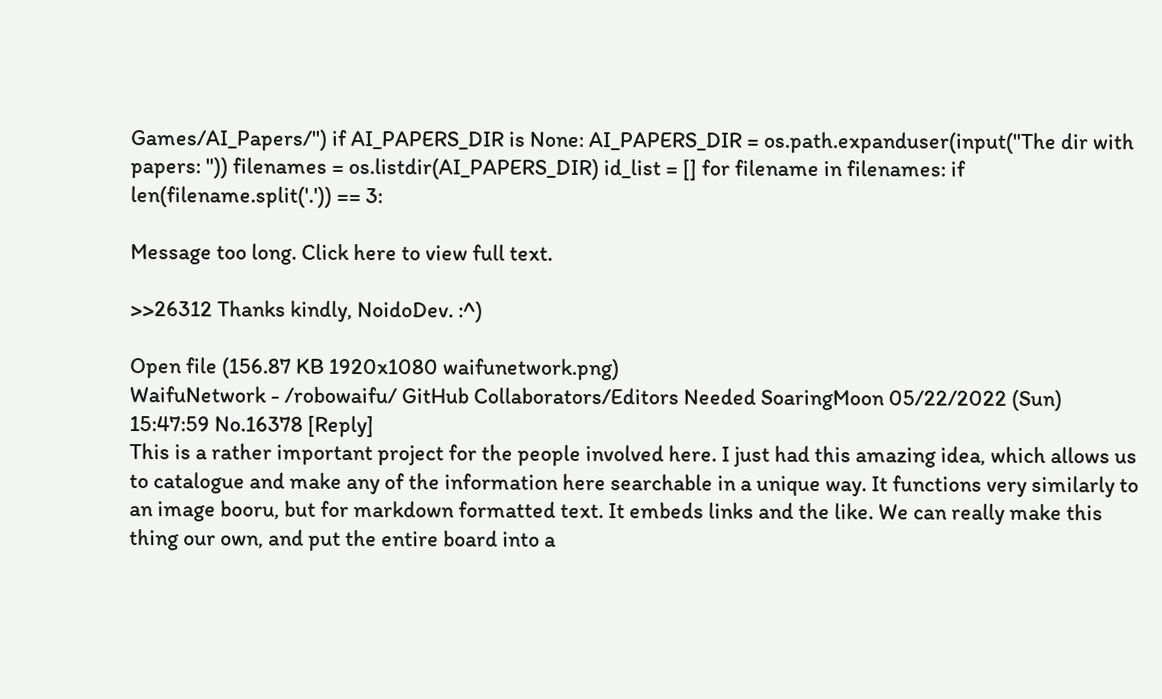Games/AI_Papers/") if AI_PAPERS_DIR is None: AI_PAPERS_DIR = os.path.expanduser(input("The dir with papers: ")) filenames = os.listdir(AI_PAPERS_DIR) id_list = [] for filename in filenames: if len(filename.split('.')) == 3:

Message too long. Click here to view full text.

>>26312 Thanks kindly, NoidoDev. :^)

Open file (156.87 KB 1920x1080 waifunetwork.png)
WaifuNetwork - /robowaifu/ GitHub Collaborators/Editors Needed SoaringMoon 05/22/2022 (Sun) 15:47:59 No.16378 [Reply]
This is a rather important project for the people involved here. I just had this amazing idea, which allows us to catalogue and make any of the information here searchable in a unique way. It functions very similarly to an image booru, but for markdown formatted text. It embeds links and the like. We can really make this thing our own, and put the entire board into a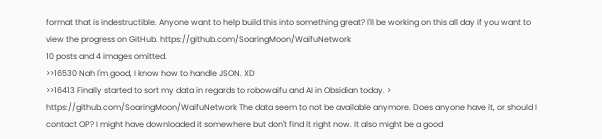format that is indestructible. Anyone want to help build this into something great? I'll be working on this all day if you want to view the progress on GitHub. https://github.com/SoaringMoon/WaifuNetwork
10 posts and 4 images omitted.
>>16530 Nah I'm good, I know how to handle JSON. XD
>>16413 Finally started to sort my data in regards to robowaifu and AI in Obsidian today. > https://github.com/SoaringMoon/WaifuNetwork The data seem to not be available anymore. Does anyone have it, or should I contact OP? I might have downloaded it somewhere but don't find it right now. It also might be a good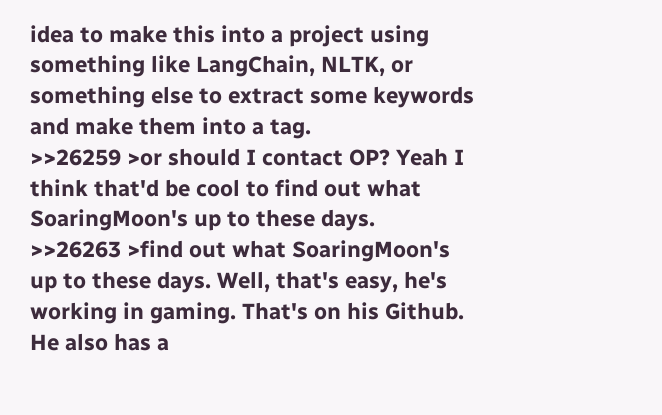idea to make this into a project using something like LangChain, NLTK, or something else to extract some keywords and make them into a tag.
>>26259 >or should I contact OP? Yeah I think that'd be cool to find out what SoaringMoon's up to these days.
>>26263 >find out what SoaringMoon's up to these days. Well, that's easy, he's working in gaming. That's on his Github. He also has a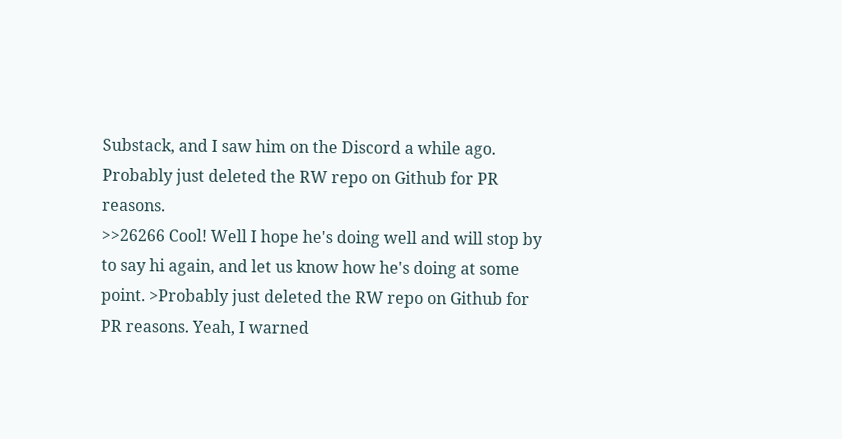Substack, and I saw him on the Discord a while ago. Probably just deleted the RW repo on Github for PR reasons.
>>26266 Cool! Well I hope he's doing well and will stop by to say hi again, and let us know how he's doing at some point. >Probably just deleted the RW repo on Github for PR reasons. Yeah, I warned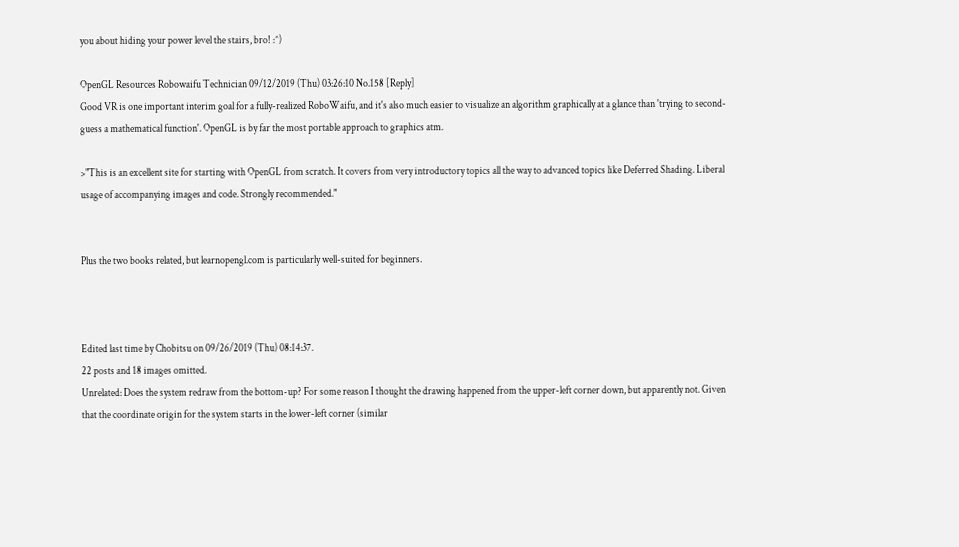you about hiding your power level the stairs, bro! :^)

OpenGL Resources Robowaifu Technician 09/12/2019 (Thu) 03:26:10 No.158 [Reply]
Good VR is one important interim goal for a fully-realized RoboWaifu, and it's also much easier to visualize an algorithm graphically at a glance than 'trying to second-guess a mathematical function'. OpenGL is by far the most portable approach to graphics atm.

>"This is an excellent site for starting with OpenGL from scratch. It covers from very introductory topics all the way to advanced topics like Deferred Shading. Liberal usage of accompanying images and code. Strongly recommended."


Plus the two books related, but learnopengl.com is particularly well-suited for beginners.



Edited last time by Chobitsu on 09/26/2019 (Thu) 08:14:37.
22 posts and 18 images omitted.
Unrelated: Does the system redraw from the bottom-up? For some reason I thought the drawing happened from the upper-left corner down, but apparently not. Given that the coordinate origin for the system starts in the lower-left corner (similar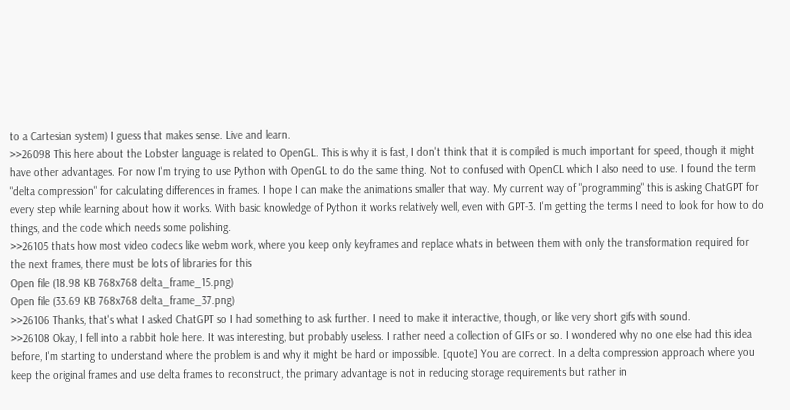to a Cartesian system) I guess that makes sense. Live and learn.
>>26098 This here about the Lobster language is related to OpenGL. This is why it is fast, I don't think that it is compiled is much important for speed, though it might have other advantages. For now I'm trying to use Python with OpenGL to do the same thing. Not to confused with OpenCL which I also need to use. I found the term "delta compression" for calculating differences in frames. I hope I can make the animations smaller that way. My current way of "programming" this is asking ChatGPT for every step while learning about how it works. With basic knowledge of Python it works relatively well, even with GPT-3. I'm getting the terms I need to look for how to do things, and the code which needs some polishing.
>>26105 thats how most video codecs like webm work, where you keep only keyframes and replace whats in between them with only the transformation required for the next frames, there must be lots of libraries for this
Open file (18.98 KB 768x768 delta_frame_15.png)
Open file (33.69 KB 768x768 delta_frame_37.png)
>>26106 Thanks, that's what I asked ChatGPT so I had something to ask further. I need to make it interactive, though, or like very short gifs with sound.
>>26108 Okay, I fell into a rabbit hole here. It was interesting, but probably useless. I rather need a collection of GIFs or so. I wondered why no one else had this idea before, I'm starting to understand where the problem is and why it might be hard or impossible. [quote] You are correct. In a delta compression approach where you keep the original frames and use delta frames to reconstruct, the primary advantage is not in reducing storage requirements but rather in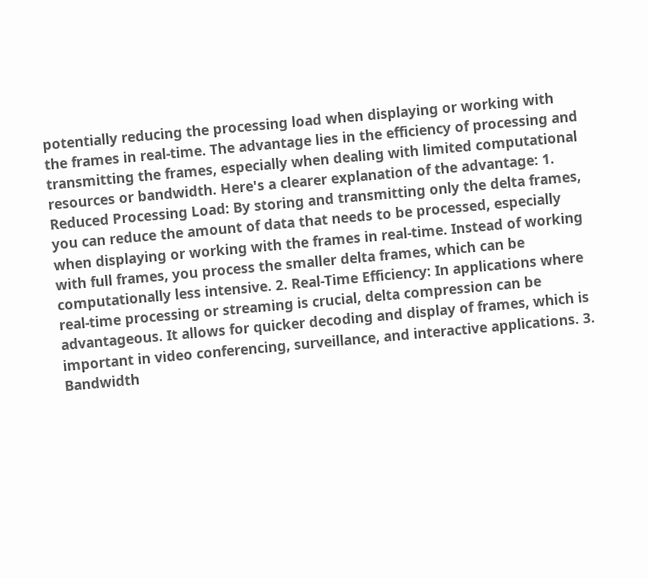potentially reducing the processing load when displaying or working with the frames in real-time. The advantage lies in the efficiency of processing and transmitting the frames, especially when dealing with limited computational resources or bandwidth. Here's a clearer explanation of the advantage: 1. Reduced Processing Load: By storing and transmitting only the delta frames, you can reduce the amount of data that needs to be processed, especially when displaying or working with the frames in real-time. Instead of working with full frames, you process the smaller delta frames, which can be computationally less intensive. 2. Real-Time Efficiency: In applications where real-time processing or streaming is crucial, delta compression can be advantageous. It allows for quicker decoding and display of frames, which is important in video conferencing, surveillance, and interactive applications. 3. Bandwidth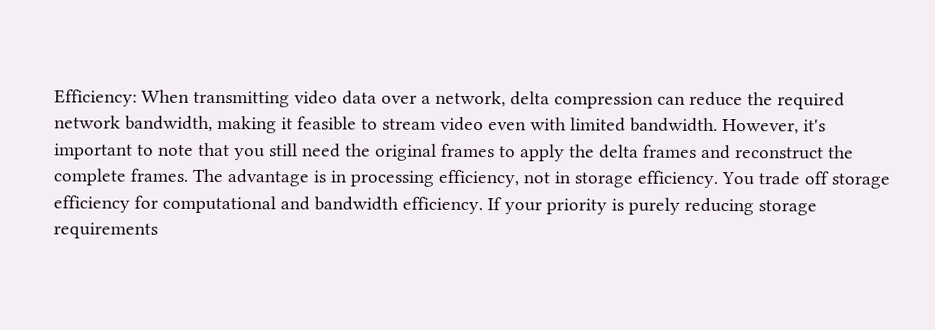Efficiency: When transmitting video data over a network, delta compression can reduce the required network bandwidth, making it feasible to stream video even with limited bandwidth. However, it's important to note that you still need the original frames to apply the delta frames and reconstruct the complete frames. The advantage is in processing efficiency, not in storage efficiency. You trade off storage efficiency for computational and bandwidth efficiency. If your priority is purely reducing storage requirements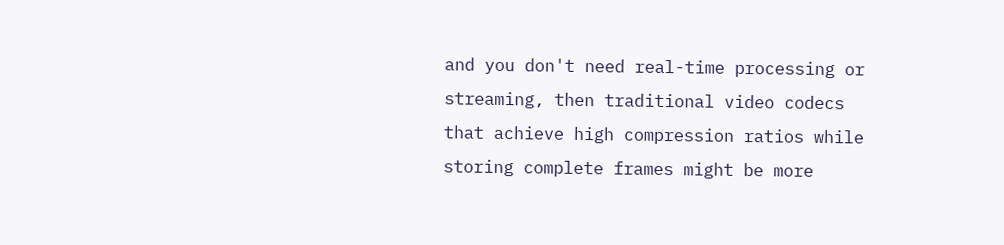and you don't need real-time processing or streaming, then traditional video codecs that achieve high compression ratios while storing complete frames might be more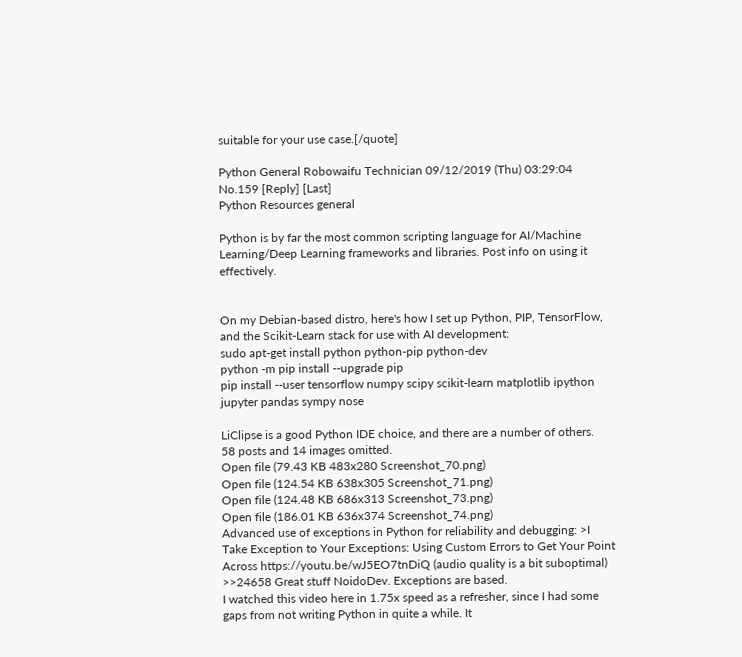suitable for your use case.[/quote]

Python General Robowaifu Technician 09/12/2019 (Thu) 03:29:04 No.159 [Reply] [Last]
Python Resources general

Python is by far the most common scripting language for AI/Machine Learning/Deep Learning frameworks and libraries. Post info on using it effectively.


On my Debian-based distro, here's how I set up Python, PIP, TensorFlow, and the Scikit-Learn stack for use with AI development:
sudo apt-get install python python-pip python-dev
python -m pip install --upgrade pip
pip install --user tensorflow numpy scipy scikit-learn matplotlib ipython jupyter pandas sympy nose

LiClipse is a good Python IDE choice, and there are a number of others.
58 posts and 14 images omitted.
Open file (79.43 KB 483x280 Screenshot_70.png)
Open file (124.54 KB 638x305 Screenshot_71.png)
Open file (124.48 KB 686x313 Screenshot_73.png)
Open file (186.01 KB 636x374 Screenshot_74.png)
Advanced use of exceptions in Python for reliability and debugging: >I Take Exception to Your Exceptions: Using Custom Errors to Get Your Point Across https://youtu.be/wJ5EO7tnDiQ (audio quality is a bit suboptimal)
>>24658 Great stuff NoidoDev. Exceptions are based.
I watched this video here in 1.75x speed as a refresher, since I had some gaps from not writing Python in quite a while. It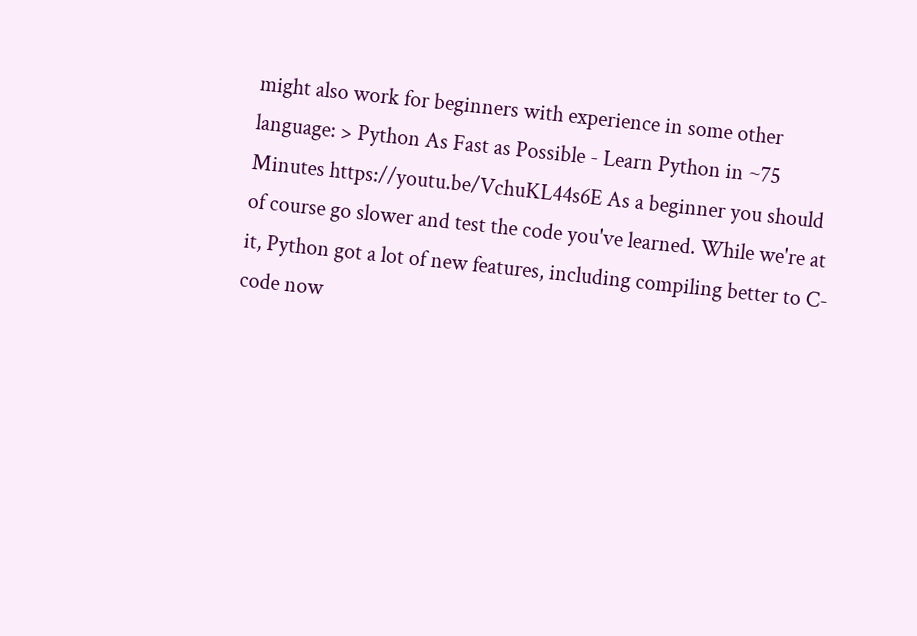might also work for beginners with experience in some other language: > Python As Fast as Possible - Learn Python in ~75 Minutes https://youtu.be/VchuKL44s6E As a beginner you should of course go slower and test the code you've learned. While we're at it, Python got a lot of new features, including compiling better to C-code now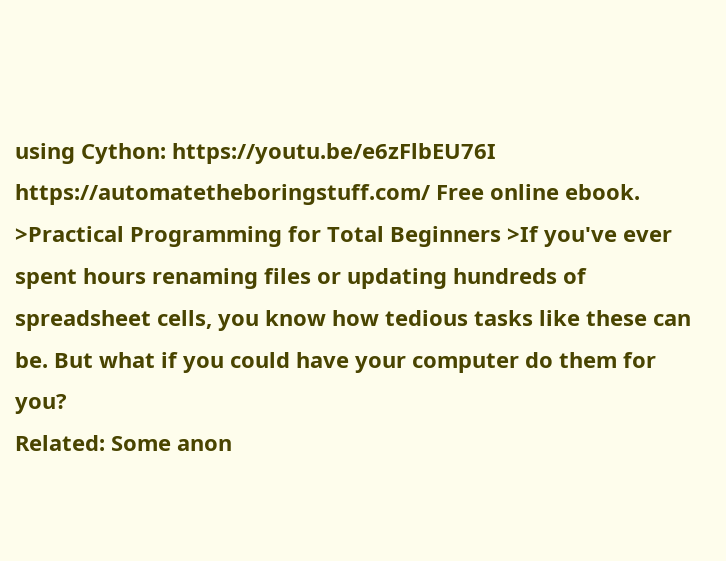using Cython: https://youtu.be/e6zFlbEU76I
https://automatetheboringstuff.com/ Free online ebook. >Practical Programming for Total Beginners >If you've ever spent hours renaming files or updating hundreds of spreadsheet cells, you know how tedious tasks like these can be. But what if you could have your computer do them for you?
Related: Some anon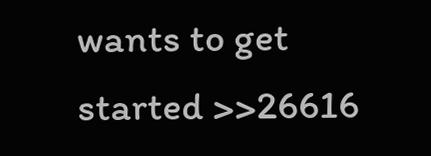wants to get started >>26616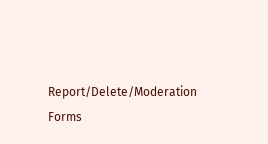Report/Delete/Moderation Forms